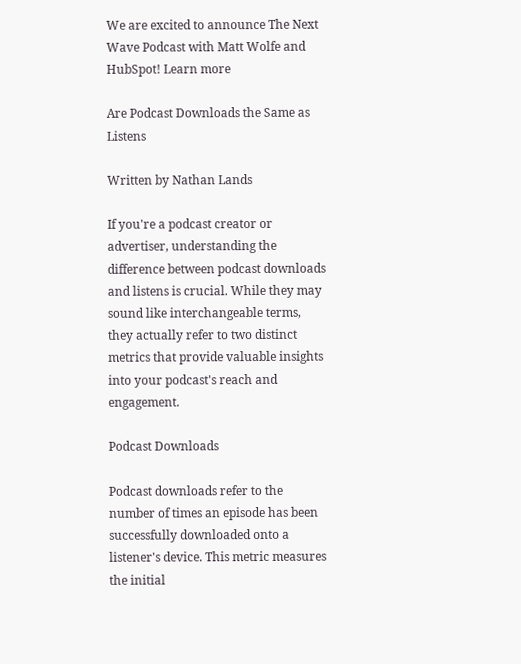We are excited to announce The Next Wave Podcast with Matt Wolfe and HubSpot! Learn more

Are Podcast Downloads the Same as Listens

Written by Nathan Lands

If you're a podcast creator or advertiser, understanding the difference between podcast downloads and listens is crucial. While they may sound like interchangeable terms, they actually refer to two distinct metrics that provide valuable insights into your podcast's reach and engagement.

Podcast Downloads

Podcast downloads refer to the number of times an episode has been successfully downloaded onto a listener's device. This metric measures the initial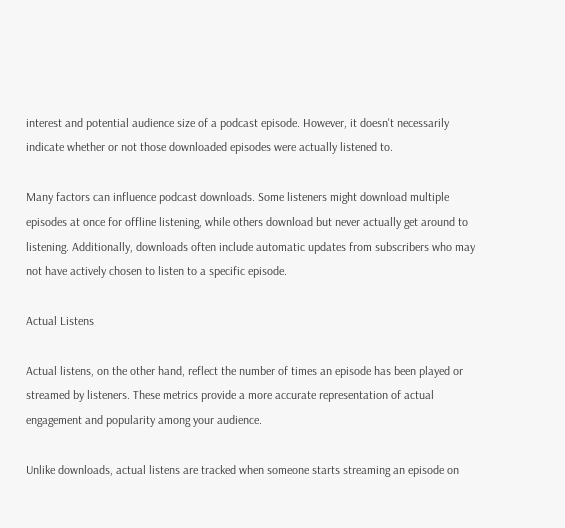interest and potential audience size of a podcast episode. However, it doesn't necessarily indicate whether or not those downloaded episodes were actually listened to.

Many factors can influence podcast downloads. Some listeners might download multiple episodes at once for offline listening, while others download but never actually get around to listening. Additionally, downloads often include automatic updates from subscribers who may not have actively chosen to listen to a specific episode.

Actual Listens

Actual listens, on the other hand, reflect the number of times an episode has been played or streamed by listeners. These metrics provide a more accurate representation of actual engagement and popularity among your audience.

Unlike downloads, actual listens are tracked when someone starts streaming an episode on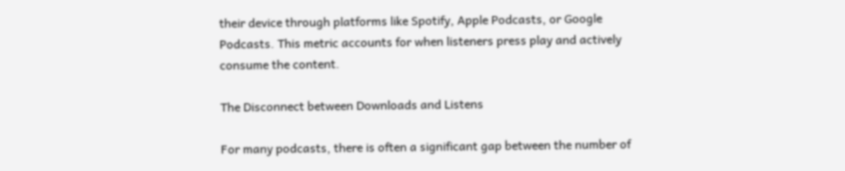their device through platforms like Spotify, Apple Podcasts, or Google Podcasts. This metric accounts for when listeners press play and actively consume the content.

The Disconnect between Downloads and Listens

For many podcasts, there is often a significant gap between the number of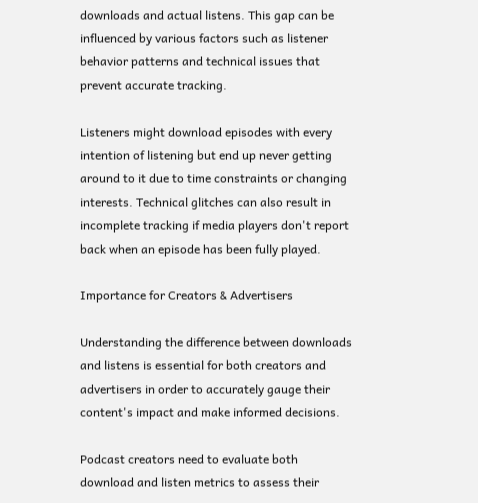downloads and actual listens. This gap can be influenced by various factors such as listener behavior patterns and technical issues that prevent accurate tracking.

Listeners might download episodes with every intention of listening but end up never getting around to it due to time constraints or changing interests. Technical glitches can also result in incomplete tracking if media players don't report back when an episode has been fully played.

Importance for Creators & Advertisers

Understanding the difference between downloads and listens is essential for both creators and advertisers in order to accurately gauge their content's impact and make informed decisions.

Podcast creators need to evaluate both download and listen metrics to assess their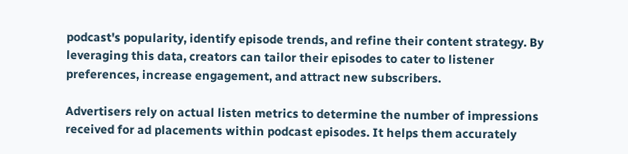podcast's popularity, identify episode trends, and refine their content strategy. By leveraging this data, creators can tailor their episodes to cater to listener preferences, increase engagement, and attract new subscribers.

Advertisers rely on actual listen metrics to determine the number of impressions received for ad placements within podcast episodes. It helps them accurately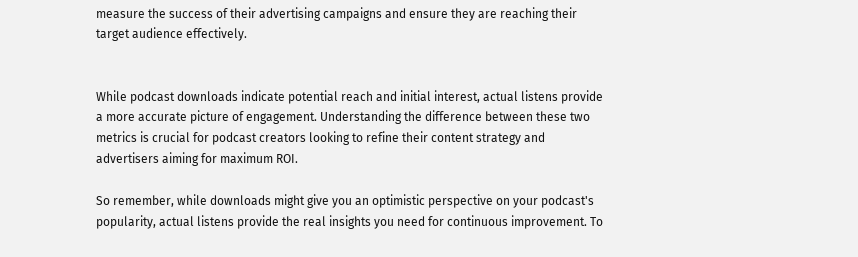measure the success of their advertising campaigns and ensure they are reaching their target audience effectively.


While podcast downloads indicate potential reach and initial interest, actual listens provide a more accurate picture of engagement. Understanding the difference between these two metrics is crucial for podcast creators looking to refine their content strategy and advertisers aiming for maximum ROI.

So remember, while downloads might give you an optimistic perspective on your podcast's popularity, actual listens provide the real insights you need for continuous improvement. To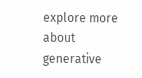explore more about generative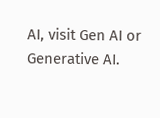AI, visit Gen AI or Generative AI.